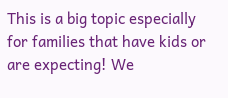This is a big topic especially for families that have kids or are expecting! We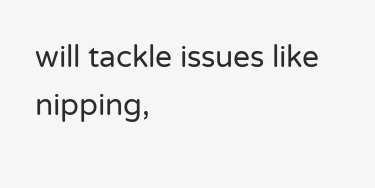will tackle issues like nipping,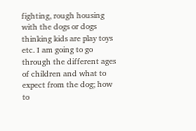fighting, rough housing with the dogs or dogs thinking kids are play toys etc. I am going to go through the different ages of children and what to expect from the dog; how to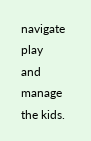navigate play and manage the kids.